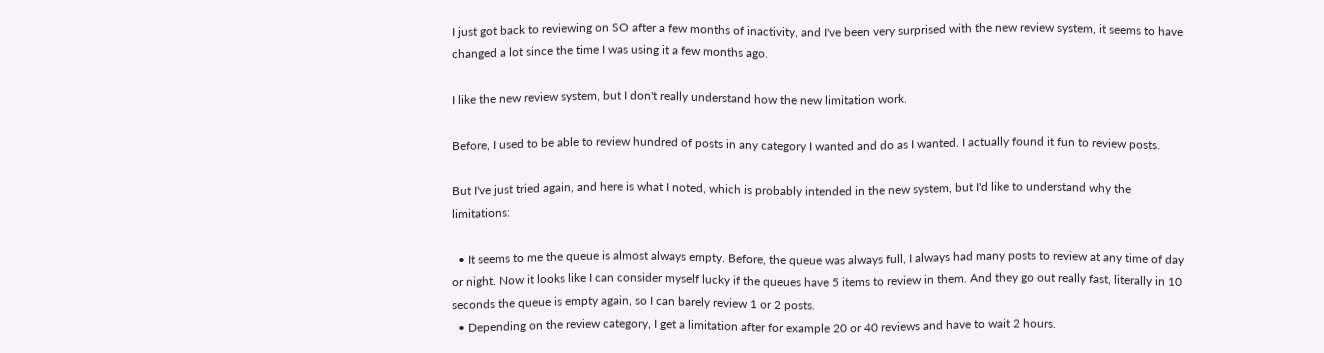I just got back to reviewing on SO after a few months of inactivity, and I've been very surprised with the new review system, it seems to have changed a lot since the time I was using it a few months ago.

I like the new review system, but I don't really understand how the new limitation work.

Before, I used to be able to review hundred of posts in any category I wanted and do as I wanted. I actually found it fun to review posts.

But I've just tried again, and here is what I noted, which is probably intended in the new system, but I'd like to understand why the limitations:

  • It seems to me the queue is almost always empty. Before, the queue was always full, I always had many posts to review at any time of day or night. Now it looks like I can consider myself lucky if the queues have 5 items to review in them. And they go out really fast, literally in 10 seconds the queue is empty again, so I can barely review 1 or 2 posts.
  • Depending on the review category, I get a limitation after for example 20 or 40 reviews and have to wait 2 hours.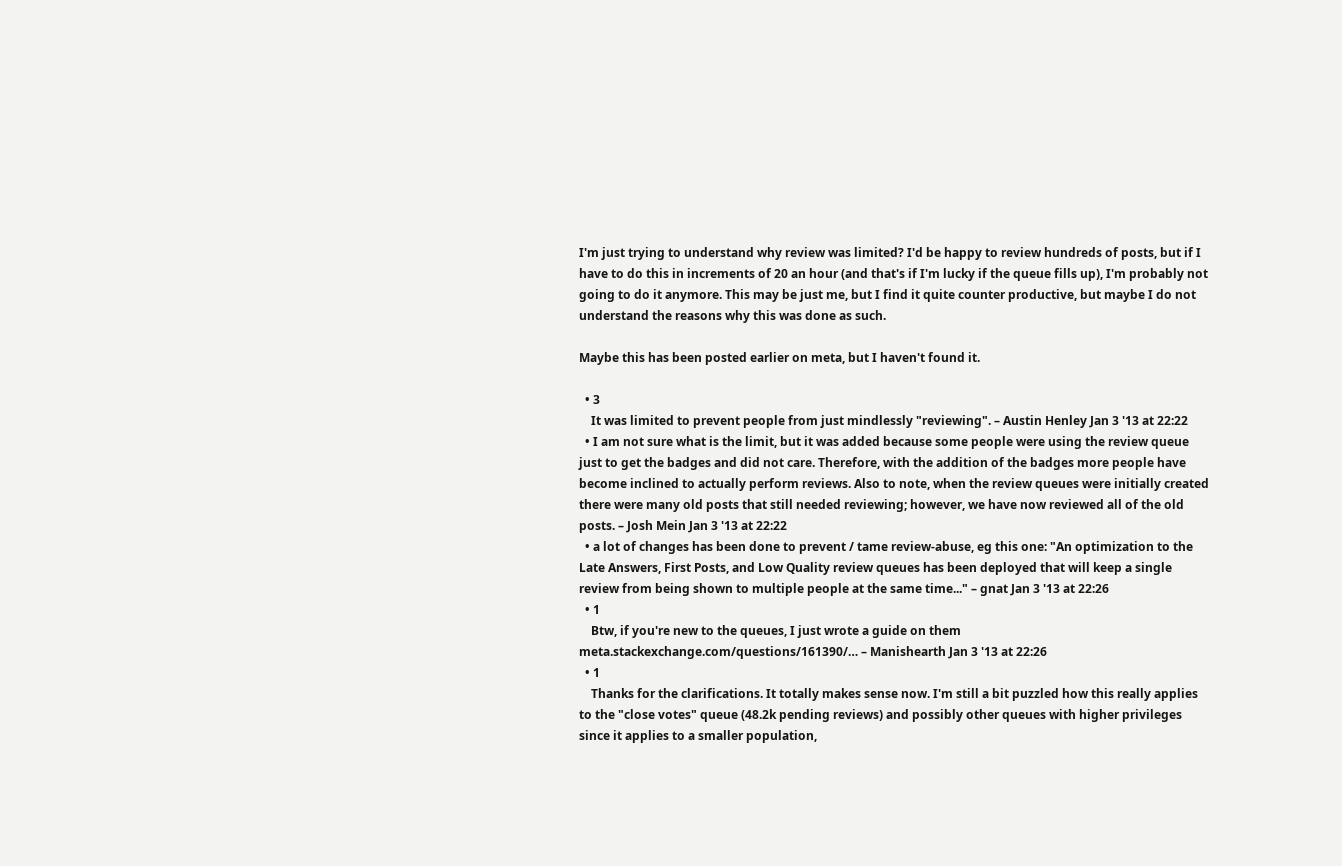I'm just trying to understand why review was limited? I'd be happy to review hundreds of posts, but if I have to do this in increments of 20 an hour (and that's if I'm lucky if the queue fills up), I'm probably not going to do it anymore. This may be just me, but I find it quite counter productive, but maybe I do not understand the reasons why this was done as such.

Maybe this has been posted earlier on meta, but I haven't found it.

  • 3
    It was limited to prevent people from just mindlessly "reviewing". – Austin Henley Jan 3 '13 at 22:22
  • I am not sure what is the limit, but it was added because some people were using the review queue just to get the badges and did not care. Therefore, with the addition of the badges more people have become inclined to actually perform reviews. Also to note, when the review queues were initially created there were many old posts that still needed reviewing; however, we have now reviewed all of the old posts. – Josh Mein Jan 3 '13 at 22:22
  • a lot of changes has been done to prevent / tame review-abuse, eg this one: "An optimization to the Late Answers, First Posts, and Low Quality review queues has been deployed that will keep a single review from being shown to multiple people at the same time..." – gnat Jan 3 '13 at 22:26
  • 1
    Btw, if you're new to the queues, I just wrote a guide on them meta.stackexchange.com/questions/161390/… – Manishearth Jan 3 '13 at 22:26
  • 1
    Thanks for the clarifications. It totally makes sense now. I'm still a bit puzzled how this really applies to the "close votes" queue (48.2k pending reviews) and possibly other queues with higher privileges since it applies to a smaller population,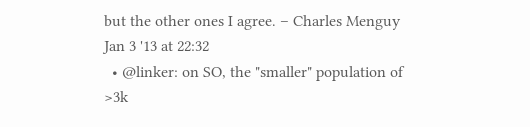but the other ones I agree. – Charles Menguy Jan 3 '13 at 22:32
  • @linker: on SO, the "smaller" population of >3k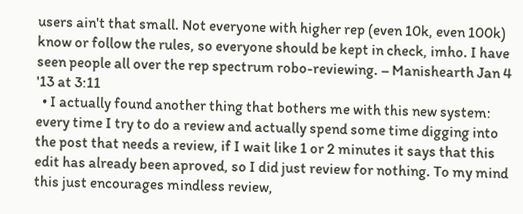users ain't that small. Not everyone with higher rep (even 10k, even 100k) know or follow the rules, so everyone should be kept in check, imho. I have seen people all over the rep spectrum robo-reviewing. – Manishearth Jan 4 '13 at 3:11
  • I actually found another thing that bothers me with this new system: every time I try to do a review and actually spend some time digging into the post that needs a review, if I wait like 1 or 2 minutes it says that this edit has already been aproved, so I did just review for nothing. To my mind this just encourages mindless review,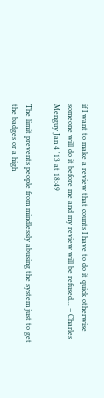if I want to make a review that counts I have to do it quick otherwise someone will do it before me and my review will be refused... – Charles Menguy Jan 4 '13 at 18:49

The limit prevents people from mindlessly abusing the system just to get the badges or a high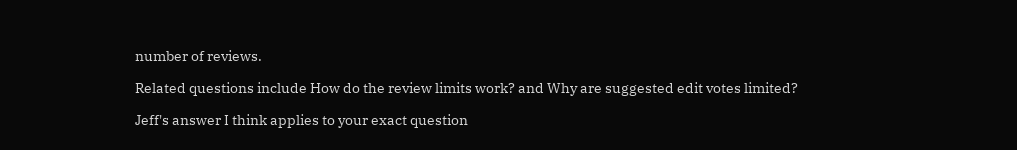number of reviews.

Related questions include How do the review limits work? and Why are suggested edit votes limited?

Jeff's answer I think applies to your exact question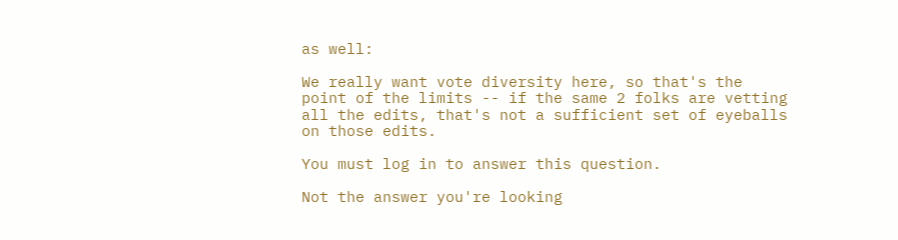as well:

We really want vote diversity here, so that's the point of the limits -- if the same 2 folks are vetting all the edits, that's not a sufficient set of eyeballs on those edits.

You must log in to answer this question.

Not the answer you're looking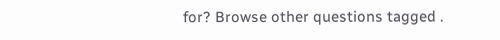for? Browse other questions tagged .